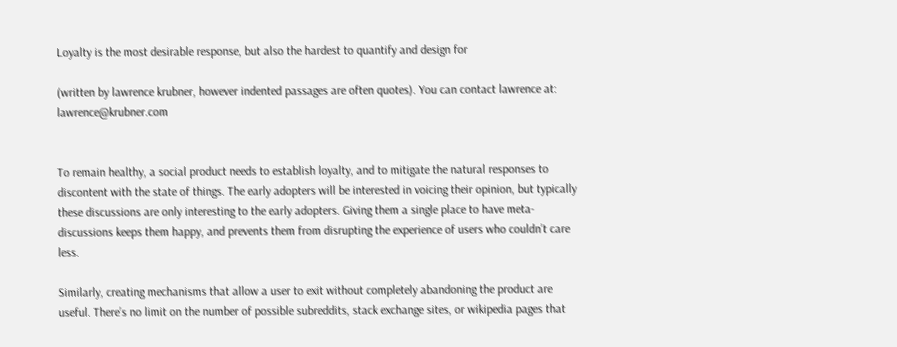Loyalty is the most desirable response, but also the hardest to quantify and design for

(written by lawrence krubner, however indented passages are often quotes). You can contact lawrence at: lawrence@krubner.com


To remain healthy, a social product needs to establish loyalty, and to mitigate the natural responses to discontent with the state of things. The early adopters will be interested in voicing their opinion, but typically these discussions are only interesting to the early adopters. Giving them a single place to have meta-discussions keeps them happy, and prevents them from disrupting the experience of users who couldn’t care less.

Similarly, creating mechanisms that allow a user to exit without completely abandoning the product are useful. There’s no limit on the number of possible subreddits, stack exchange sites, or wikipedia pages that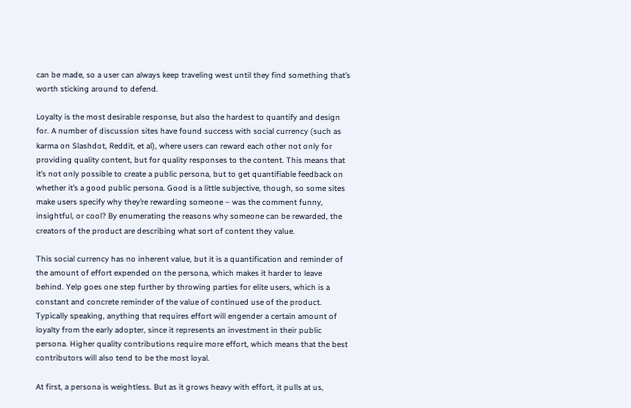can be made, so a user can always keep traveling west until they find something that’s worth sticking around to defend.

Loyalty is the most desirable response, but also the hardest to quantify and design for. A number of discussion sites have found success with social currency (such as karma on Slashdot, Reddit, et al), where users can reward each other not only for providing quality content, but for quality responses to the content. This means that it’s not only possible to create a public persona, but to get quantifiable feedback on whether it’s a good public persona. Good is a little subjective, though, so some sites make users specify why they’re rewarding someone – was the comment funny, insightful, or cool? By enumerating the reasons why someone can be rewarded, the creators of the product are describing what sort of content they value.

This social currency has no inherent value, but it is a quantification and reminder of the amount of effort expended on the persona, which makes it harder to leave behind. Yelp goes one step further by throwing parties for elite users, which is a constant and concrete reminder of the value of continued use of the product. Typically speaking, anything that requires effort will engender a certain amount of loyalty from the early adopter, since it represents an investment in their public persona. Higher quality contributions require more effort, which means that the best contributors will also tend to be the most loyal.

At first, a persona is weightless. But as it grows heavy with effort, it pulls at us,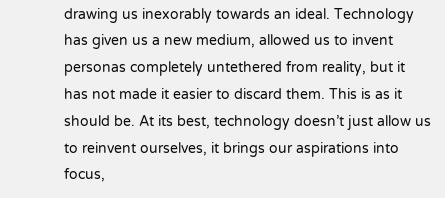drawing us inexorably towards an ideal. Technology has given us a new medium, allowed us to invent personas completely untethered from reality, but it has not made it easier to discard them. This is as it should be. At its best, technology doesn’t just allow us to reinvent ourselves, it brings our aspirations into focus,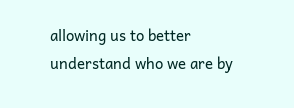allowing us to better understand who we are by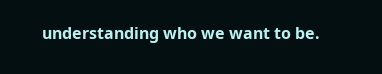understanding who we want to be.